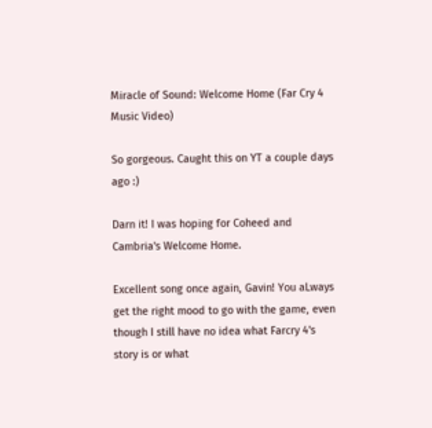Miracle of Sound: Welcome Home (Far Cry 4 Music Video)

So gorgeous. Caught this on YT a couple days ago :)

Darn it! I was hoping for Coheed and Cambria's Welcome Home.

Excellent song once again, Gavin! You aLways get the right mood to go with the game, even though I still have no idea what Farcry 4's story is or what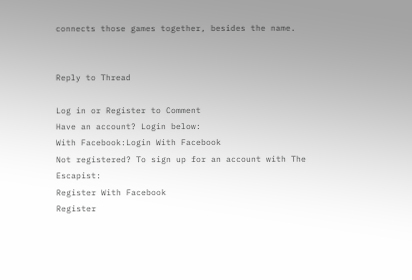connects those games together, besides the name.


Reply to Thread

Log in or Register to Comment
Have an account? Login below:
With Facebook:Login With Facebook
Not registered? To sign up for an account with The Escapist:
Register With Facebook
Register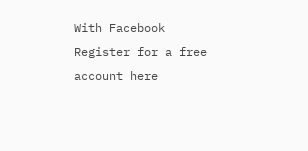With Facebook
Register for a free account here